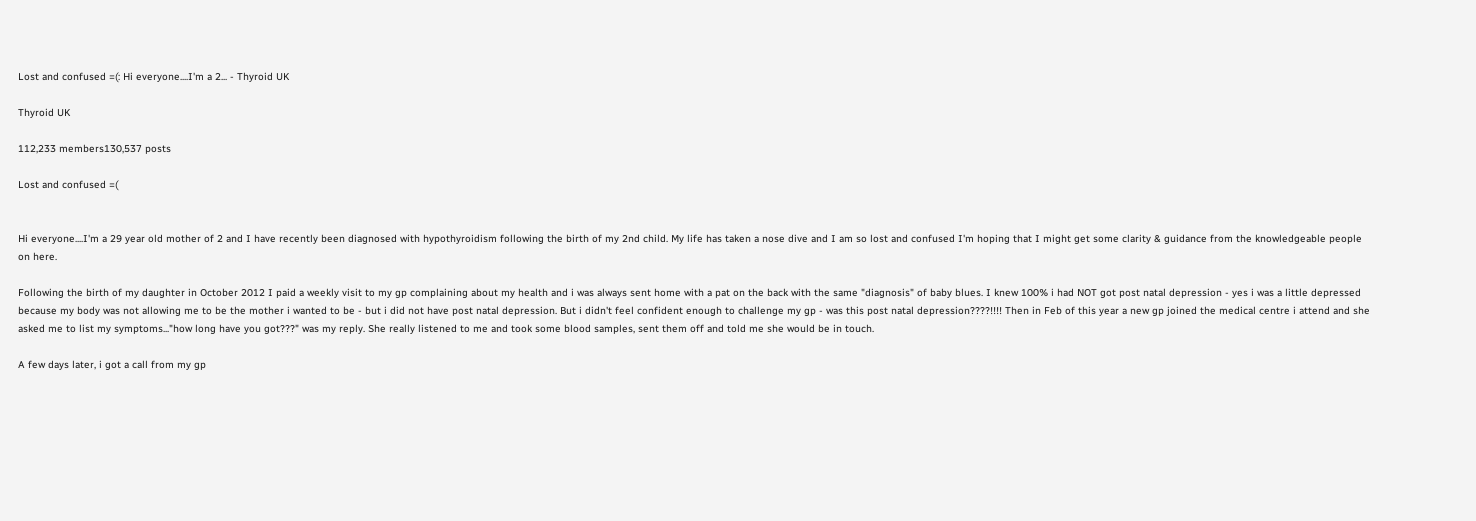Lost and confused =(: Hi everyone....I'm a 2... - Thyroid UK

Thyroid UK

112,233 members130,537 posts

Lost and confused =(


Hi everyone....I'm a 29 year old mother of 2 and I have recently been diagnosed with hypothyroidism following the birth of my 2nd child. My life has taken a nose dive and I am so lost and confused I'm hoping that I might get some clarity & guidance from the knowledgeable people on here.

Following the birth of my daughter in October 2012 I paid a weekly visit to my gp complaining about my health and i was always sent home with a pat on the back with the same "diagnosis" of baby blues. I knew 100% i had NOT got post natal depression - yes i was a little depressed because my body was not allowing me to be the mother i wanted to be - but i did not have post natal depression. But i didn't feel confident enough to challenge my gp - was this post natal depression????!!!! Then in Feb of this year a new gp joined the medical centre i attend and she asked me to list my symptoms..."how long have you got???" was my reply. She really listened to me and took some blood samples, sent them off and told me she would be in touch.

A few days later, i got a call from my gp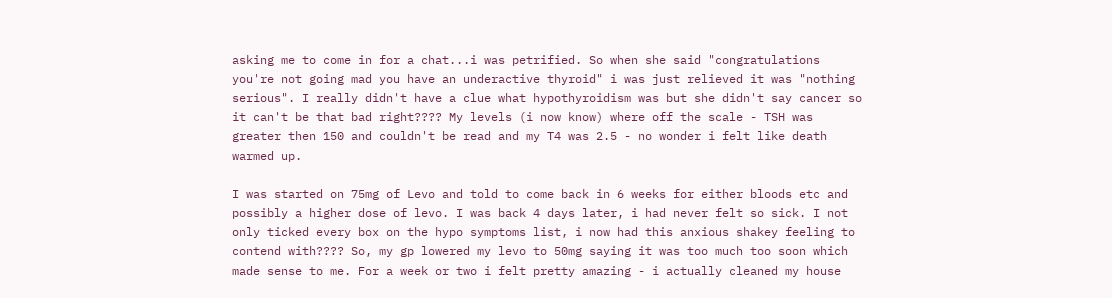asking me to come in for a chat...i was petrified. So when she said "congratulations you're not going mad you have an underactive thyroid" i was just relieved it was "nothing serious". I really didn't have a clue what hypothyroidism was but she didn't say cancer so it can't be that bad right???? My levels (i now know) where off the scale - TSH was greater then 150 and couldn't be read and my T4 was 2.5 - no wonder i felt like death warmed up.

I was started on 75mg of Levo and told to come back in 6 weeks for either bloods etc and possibly a higher dose of levo. I was back 4 days later, i had never felt so sick. I not only ticked every box on the hypo symptoms list, i now had this anxious shakey feeling to contend with???? So, my gp lowered my levo to 50mg saying it was too much too soon which made sense to me. For a week or two i felt pretty amazing - i actually cleaned my house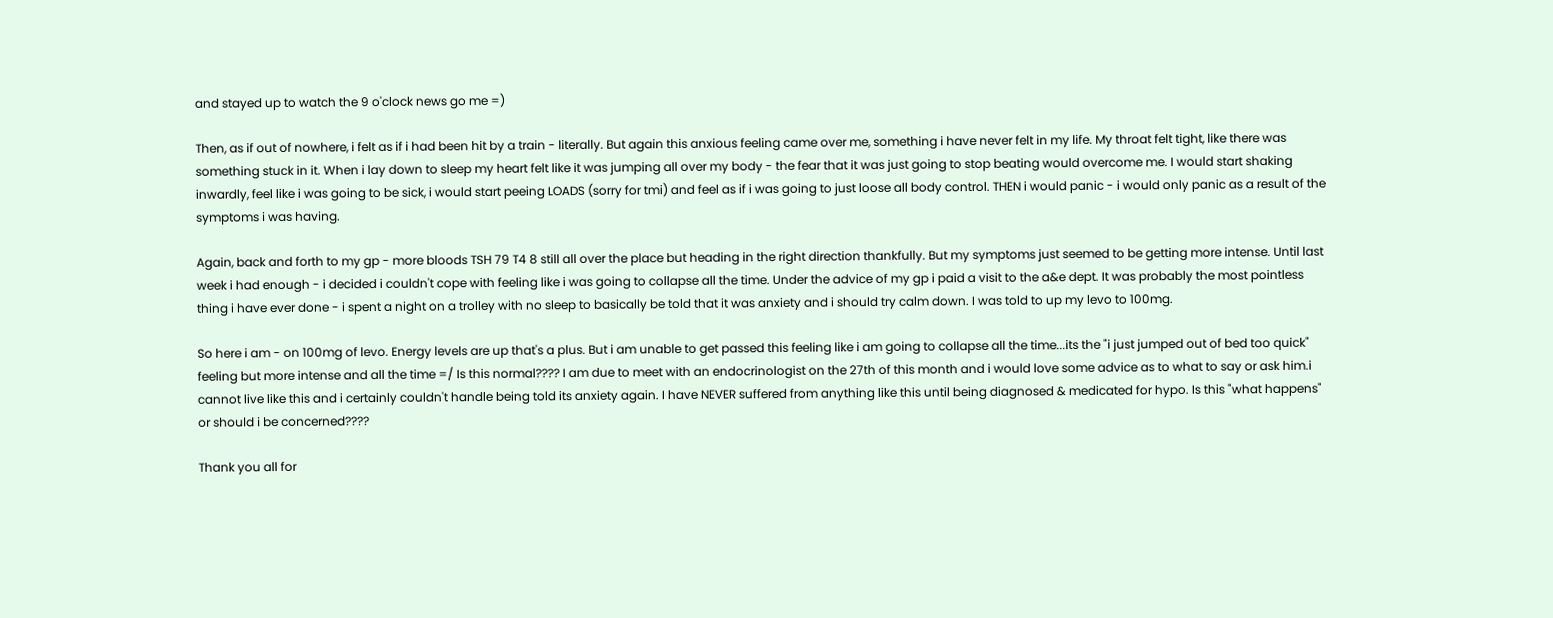and stayed up to watch the 9 o'clock news go me =)

Then, as if out of nowhere, i felt as if i had been hit by a train - literally. But again this anxious feeling came over me, something i have never felt in my life. My throat felt tight, like there was something stuck in it. When i lay down to sleep my heart felt like it was jumping all over my body - the fear that it was just going to stop beating would overcome me. I would start shaking inwardly, feel like i was going to be sick, i would start peeing LOADS (sorry for tmi) and feel as if i was going to just loose all body control. THEN i would panic - i would only panic as a result of the symptoms i was having.

Again, back and forth to my gp - more bloods TSH 79 T4 8 still all over the place but heading in the right direction thankfully. But my symptoms just seemed to be getting more intense. Until last week i had enough - i decided i couldn't cope with feeling like i was going to collapse all the time. Under the advice of my gp i paid a visit to the a&e dept. It was probably the most pointless thing i have ever done - i spent a night on a trolley with no sleep to basically be told that it was anxiety and i should try calm down. I was told to up my levo to 100mg.

So here i am - on 100mg of levo. Energy levels are up that's a plus. But i am unable to get passed this feeling like i am going to collapse all the time...its the "i just jumped out of bed too quick" feeling but more intense and all the time =/ Is this normal???? I am due to meet with an endocrinologist on the 27th of this month and i would love some advice as to what to say or ask him.i cannot live like this and i certainly couldn't handle being told its anxiety again. I have NEVER suffered from anything like this until being diagnosed & medicated for hypo. Is this "what happens" or should i be concerned????

Thank you all for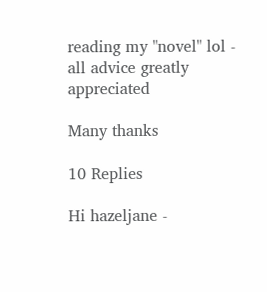reading my "novel" lol - all advice greatly appreciated

Many thanks

10 Replies

Hi hazeljane -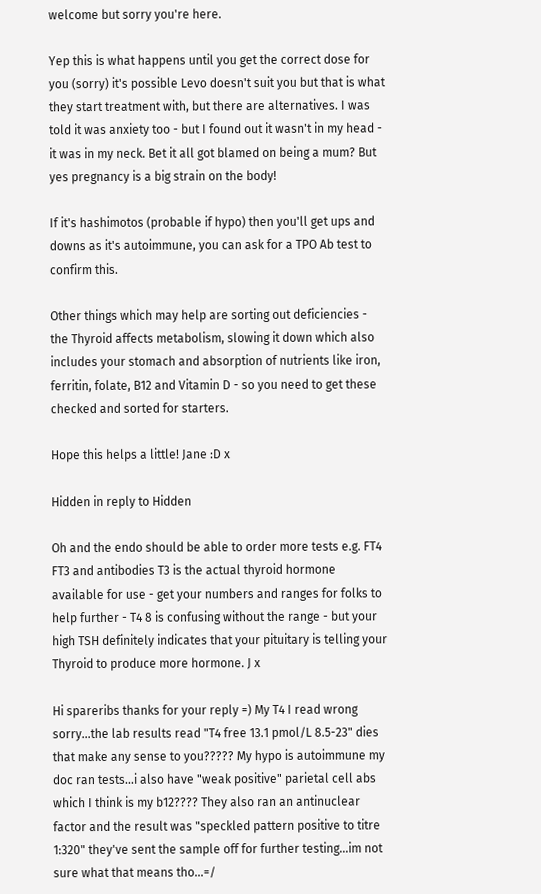welcome but sorry you're here.

Yep this is what happens until you get the correct dose for you (sorry) it's possible Levo doesn't suit you but that is what they start treatment with, but there are alternatives. I was told it was anxiety too - but I found out it wasn't in my head - it was in my neck. Bet it all got blamed on being a mum? But yes pregnancy is a big strain on the body!

If it's hashimotos (probable if hypo) then you'll get ups and downs as it's autoimmune, you can ask for a TPO Ab test to confirm this.

Other things which may help are sorting out deficiencies - the Thyroid affects metabolism, slowing it down which also includes your stomach and absorption of nutrients like iron, ferritin, folate, B12 and Vitamin D - so you need to get these checked and sorted for starters.

Hope this helps a little! Jane :D x

Hidden in reply to Hidden

Oh and the endo should be able to order more tests e.g. FT4 FT3 and antibodies T3 is the actual thyroid hormone available for use - get your numbers and ranges for folks to help further - T4 8 is confusing without the range - but your high TSH definitely indicates that your pituitary is telling your Thyroid to produce more hormone. J x

Hi spareribs thanks for your reply =) My T4 I read wrong sorry...the lab results read "T4 free 13.1 pmol/L 8.5-23" dies that make any sense to you????? My hypo is autoimmune my doc ran tests...i also have "weak positive" parietal cell abs which I think is my b12???? They also ran an antinuclear factor and the result was "speckled pattern positive to titre 1:320" they've sent the sample off for further testing...im not sure what that means tho...=/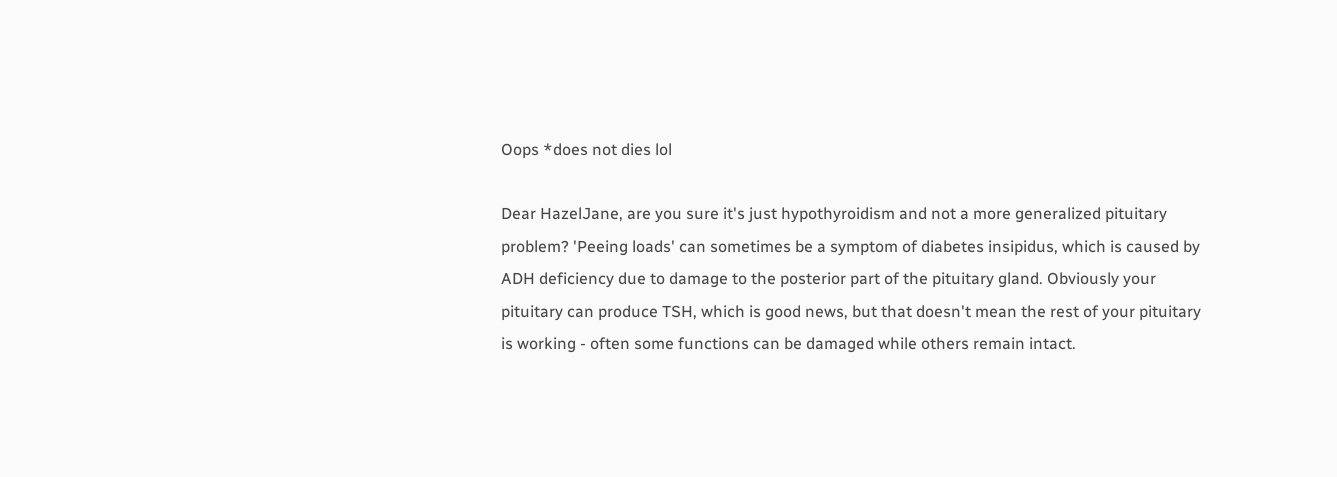Oops *does not dies lol

Dear HazelJane, are you sure it's just hypothyroidism and not a more generalized pituitary problem? 'Peeing loads' can sometimes be a symptom of diabetes insipidus, which is caused by ADH deficiency due to damage to the posterior part of the pituitary gland. Obviously your pituitary can produce TSH, which is good news, but that doesn't mean the rest of your pituitary is working - often some functions can be damaged while others remain intact.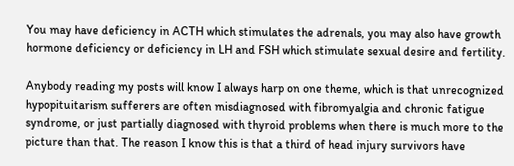You may have deficiency in ACTH which stimulates the adrenals, you may also have growth hormone deficiency or deficiency in LH and FSH which stimulate sexual desire and fertility.

Anybody reading my posts will know I always harp on one theme, which is that unrecognized hypopituitarism sufferers are often misdiagnosed with fibromyalgia and chronic fatigue syndrome, or just partially diagnosed with thyroid problems when there is much more to the picture than that. The reason I know this is that a third of head injury survivors have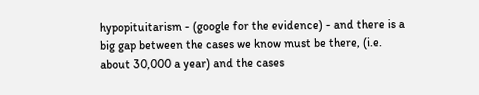hypopituitarism - (google for the evidence) - and there is a big gap between the cases we know must be there, (i.e. about 30,000 a year) and the cases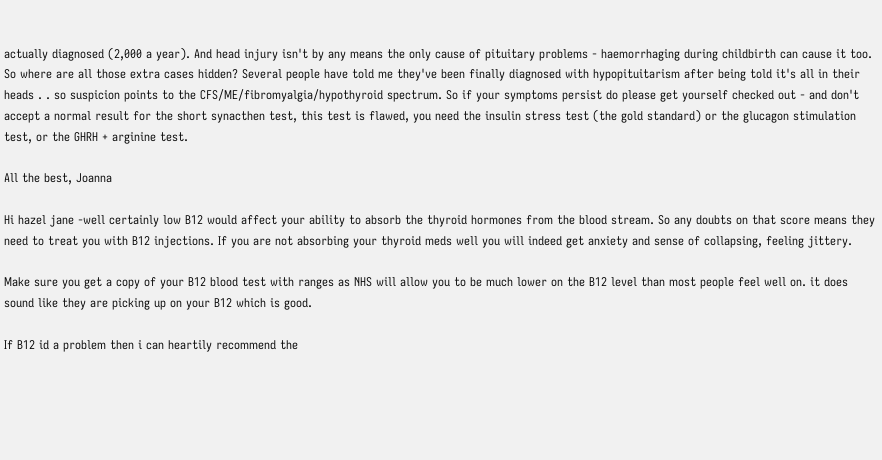actually diagnosed (2,000 a year). And head injury isn't by any means the only cause of pituitary problems - haemorrhaging during childbirth can cause it too. So where are all those extra cases hidden? Several people have told me they've been finally diagnosed with hypopituitarism after being told it's all in their heads . . so suspicion points to the CFS/ME/fibromyalgia/hypothyroid spectrum. So if your symptoms persist do please get yourself checked out - and don't accept a normal result for the short synacthen test, this test is flawed, you need the insulin stress test (the gold standard) or the glucagon stimulation test, or the GHRH + arginine test.

All the best, Joanna

Hi hazel jane -well certainly low B12 would affect your ability to absorb the thyroid hormones from the blood stream. So any doubts on that score means they need to treat you with B12 injections. If you are not absorbing your thyroid meds well you will indeed get anxiety and sense of collapsing, feeling jittery.

Make sure you get a copy of your B12 blood test with ranges as NHS will allow you to be much lower on the B12 level than most people feel well on. it does sound like they are picking up on your B12 which is good.

If B12 id a problem then i can heartily recommend the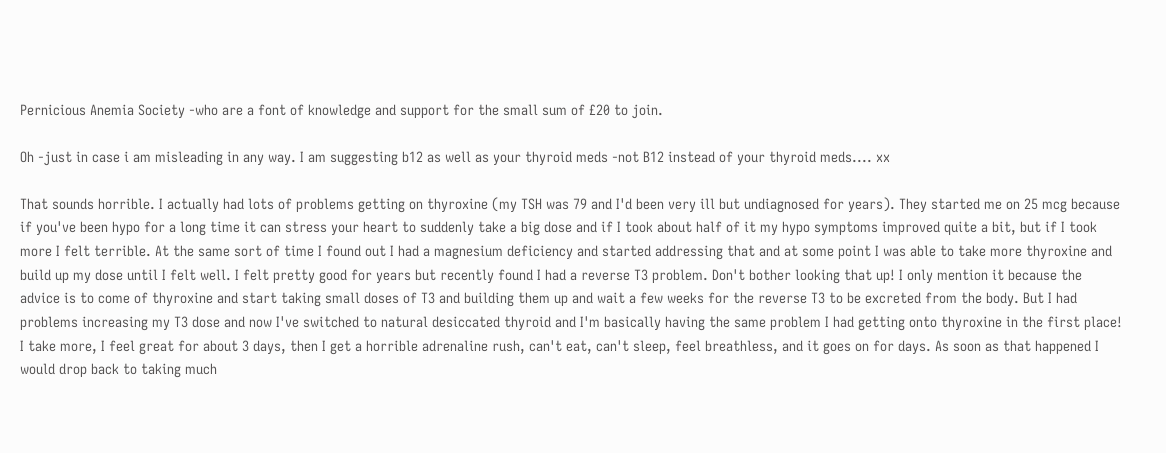Pernicious Anemia Society -who are a font of knowledge and support for the small sum of £20 to join.

Oh -just in case i am misleading in any way. I am suggesting b12 as well as your thyroid meds -not B12 instead of your thyroid meds.... xx

That sounds horrible. I actually had lots of problems getting on thyroxine (my TSH was 79 and I'd been very ill but undiagnosed for years). They started me on 25 mcg because if you've been hypo for a long time it can stress your heart to suddenly take a big dose and if I took about half of it my hypo symptoms improved quite a bit, but if I took more I felt terrible. At the same sort of time I found out I had a magnesium deficiency and started addressing that and at some point I was able to take more thyroxine and build up my dose until I felt well. I felt pretty good for years but recently found I had a reverse T3 problem. Don't bother looking that up! I only mention it because the advice is to come of thyroxine and start taking small doses of T3 and building them up and wait a few weeks for the reverse T3 to be excreted from the body. But I had problems increasing my T3 dose and now I've switched to natural desiccated thyroid and I'm basically having the same problem I had getting onto thyroxine in the first place! I take more, I feel great for about 3 days, then I get a horrible adrenaline rush, can't eat, can't sleep, feel breathless, and it goes on for days. As soon as that happened I would drop back to taking much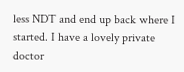less NDT and end up back where I started. I have a lovely private doctor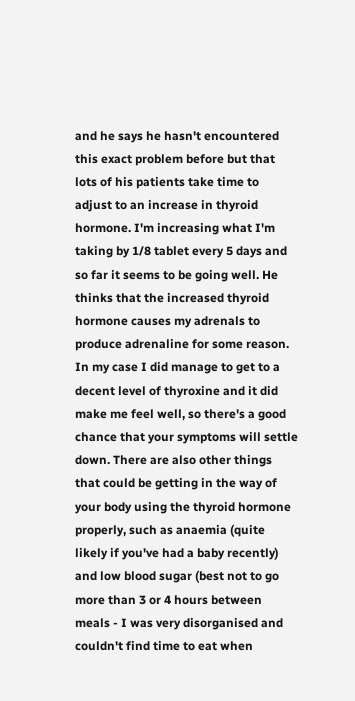and he says he hasn't encountered this exact problem before but that lots of his patients take time to adjust to an increase in thyroid hormone. I'm increasing what I'm taking by 1/8 tablet every 5 days and so far it seems to be going well. He thinks that the increased thyroid hormone causes my adrenals to produce adrenaline for some reason. In my case I did manage to get to a decent level of thyroxine and it did make me feel well, so there's a good chance that your symptoms will settle down. There are also other things that could be getting in the way of your body using the thyroid hormone properly, such as anaemia (quite likely if you've had a baby recently) and low blood sugar (best not to go more than 3 or 4 hours between meals - I was very disorganised and couldn't find time to eat when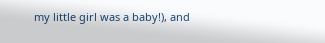my little girl was a baby!), and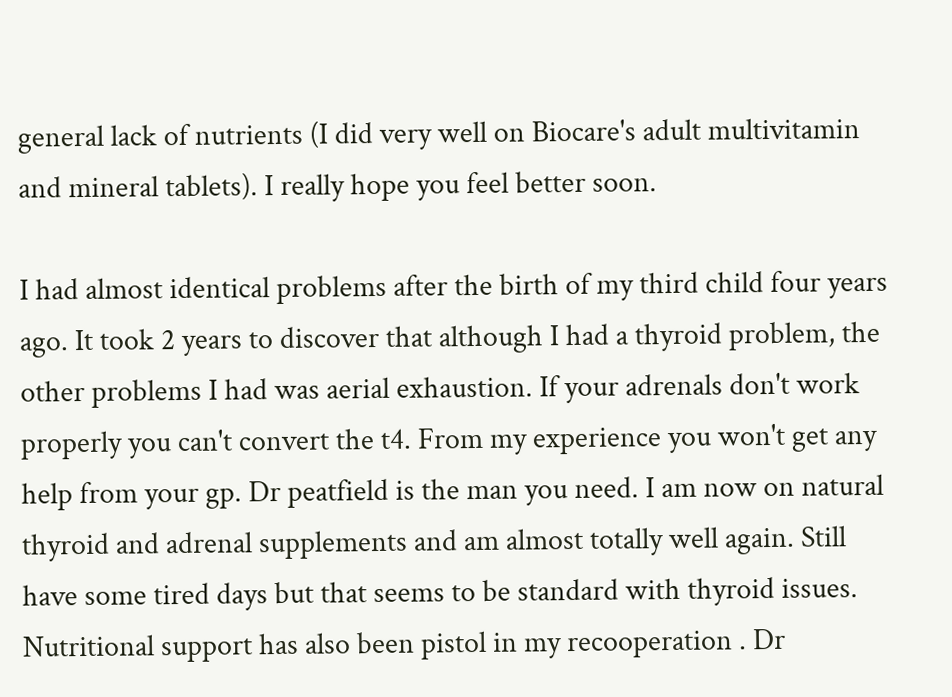general lack of nutrients (I did very well on Biocare's adult multivitamin and mineral tablets). I really hope you feel better soon.

I had almost identical problems after the birth of my third child four years ago. It took 2 years to discover that although I had a thyroid problem, the other problems I had was aerial exhaustion. If your adrenals don't work properly you can't convert the t4. From my experience you won't get any help from your gp. Dr peatfield is the man you need. I am now on natural thyroid and adrenal supplements and am almost totally well again. Still have some tired days but that seems to be standard with thyroid issues. Nutritional support has also been pistol in my recooperation . Dr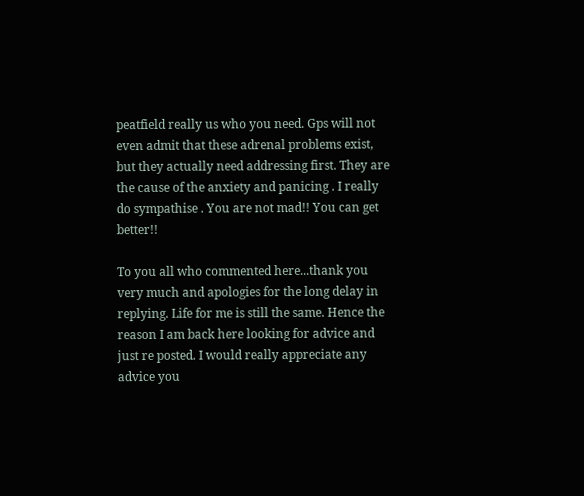peatfield really us who you need. Gps will not even admit that these adrenal problems exist, but they actually need addressing first. They are the cause of the anxiety and panicing . I really do sympathise . You are not mad!! You can get better!!

To you all who commented here...thank you very much and apologies for the long delay in replying. Life for me is still the same. Hence the reason I am back here looking for advice and just re posted. I would really appreciate any advice you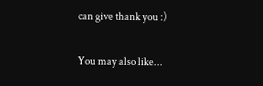can give thank you :)

You may also like...